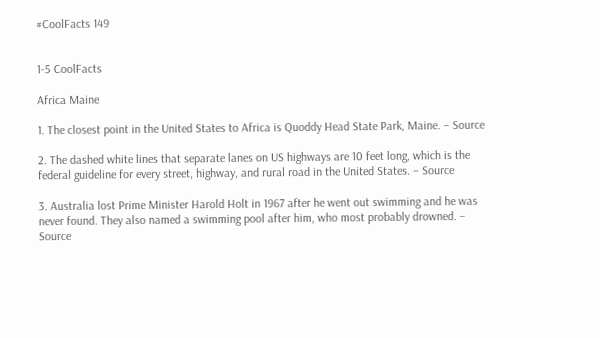#CoolFacts 149


1-5 CoolFacts

Africa Maine

1. The closest point in the United States to Africa is Quoddy Head State Park, Maine. – Source

2. The dashed white lines that separate lanes on US highways are 10 feet long, which is the federal guideline for every street, highway, and rural road in the United States. – Source

3. Australia lost Prime Minister Harold Holt in 1967 after he went out swimming and he was never found. They also named a swimming pool after him, who most probably drowned. – Source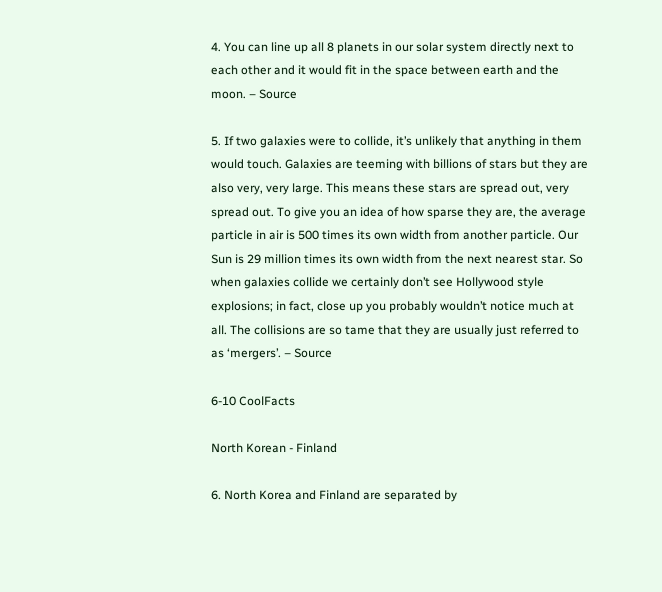4. You can line up all 8 planets in our solar system directly next to each other and it would fit in the space between earth and the moon. – Source

5. If two galaxies were to collide, it’s unlikely that anything in them would touch. Galaxies are teeming with billions of stars but they are also very, very large. This means these stars are spread out, very spread out. To give you an idea of how sparse they are, the average particle in air is 500 times its own width from another particle. Our Sun is 29 million times its own width from the next nearest star. So when galaxies collide we certainly don’t see Hollywood style explosions; in fact, close up you probably wouldn’t notice much at all. The collisions are so tame that they are usually just referred to as ‘mergers’. – Source

6-10 CoolFacts

North Korean - Finland

6. North Korea and Finland are separated by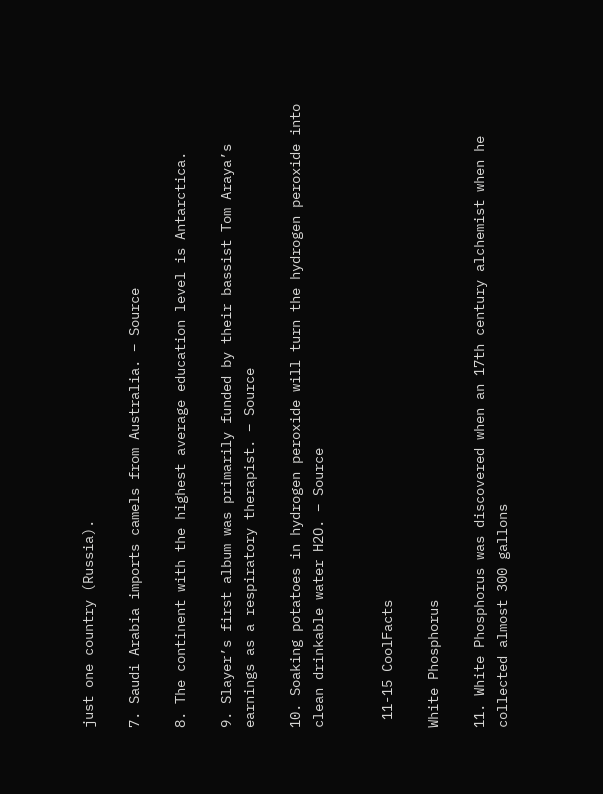just one country (Russia).

7. Saudi Arabia imports camels from Australia. – Source

8. The continent with the highest average education level is Antarctica.

9. Slayer’s first album was primarily funded by their bassist Tom Araya’s earnings as a respiratory therapist. – Source

10. Soaking potatoes in hydrogen peroxide will turn the hydrogen peroxide into clean drinkable water H2O. – Source


 11-15 CoolFacts

White Phosphorus

11. White Phosphorus was discovered when an 17th century alchemist when he collected almost 300 gallons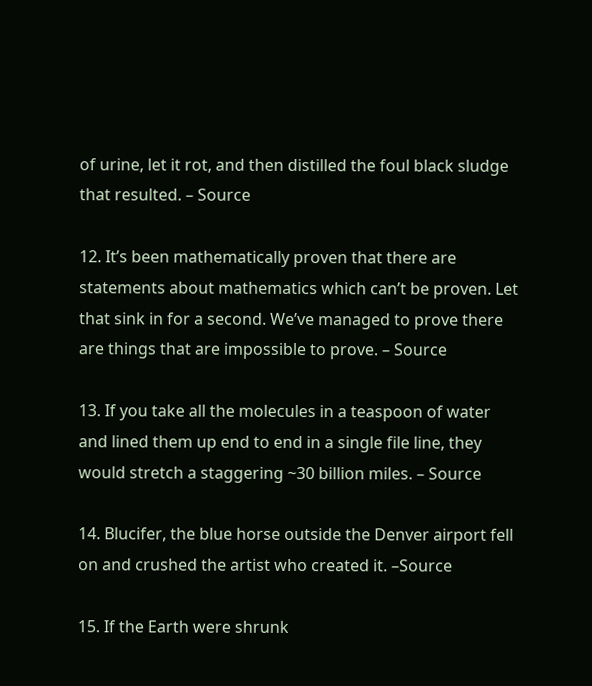of urine, let it rot, and then distilled the foul black sludge that resulted. – Source

12. It’s been mathematically proven that there are statements about mathematics which can’t be proven. Let that sink in for a second. We’ve managed to prove there are things that are impossible to prove. – Source

13. If you take all the molecules in a teaspoon of water and lined them up end to end in a single file line, they would stretch a staggering ~30 billion miles. – Source

14. Blucifer, the blue horse outside the Denver airport fell on and crushed the artist who created it. –Source

15. If the Earth were shrunk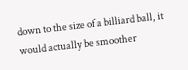down to the size of a billiard ball, it would actually be smoother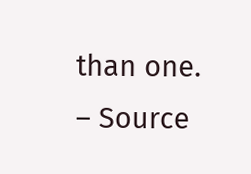than one. – Source